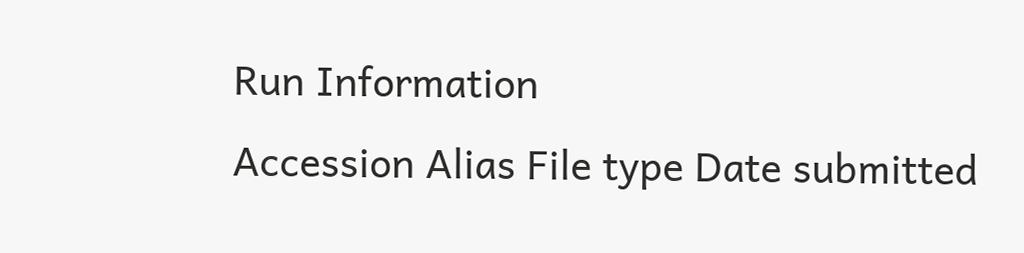Run Information
Accession Alias File type Date submitted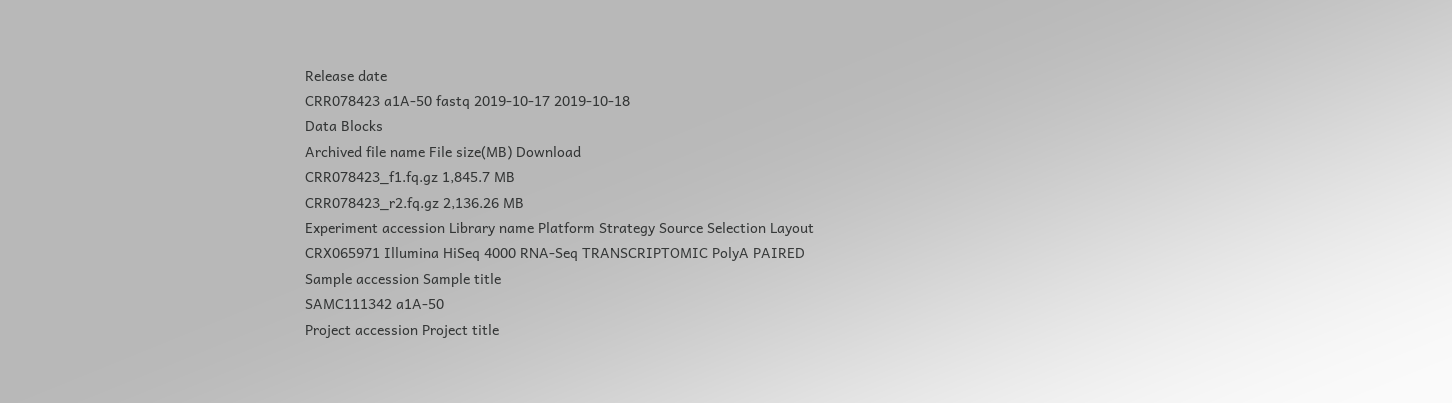Release date
CRR078423 a1A-50 fastq 2019-10-17 2019-10-18
Data Blocks
Archived file name File size(MB) Download
CRR078423_f1.fq.gz 1,845.7 MB
CRR078423_r2.fq.gz 2,136.26 MB
Experiment accession Library name Platform Strategy Source Selection Layout
CRX065971 Illumina HiSeq 4000 RNA-Seq TRANSCRIPTOMIC PolyA PAIRED
Sample accession Sample title
SAMC111342 a1A-50
Project accession Project title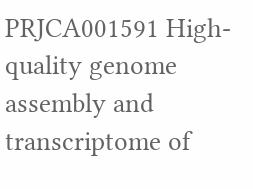PRJCA001591 High-quality genome assembly and transcriptome of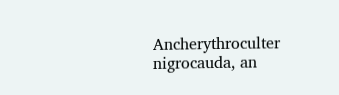Ancherythroculter nigrocauda, an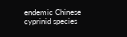endemic Chinese cyprinid species